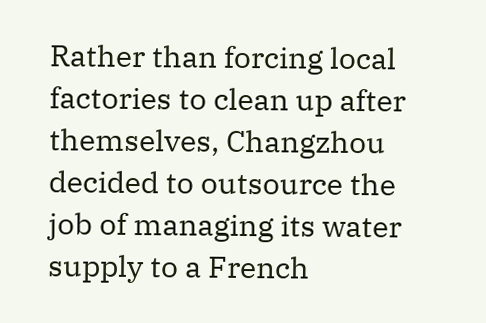Rather than forcing local factories to clean up after themselves, Changzhou decided to outsource the job of managing its water supply to a French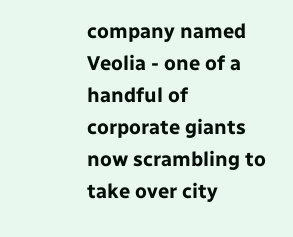company named Veolia - one of a handful of corporate giants now scrambling to take over city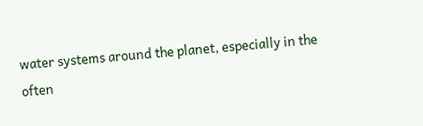water systems around the planet, especially in the often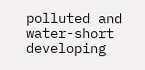polluted and water-short developing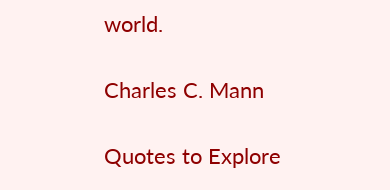world.

Charles C. Mann

Quotes to Explore